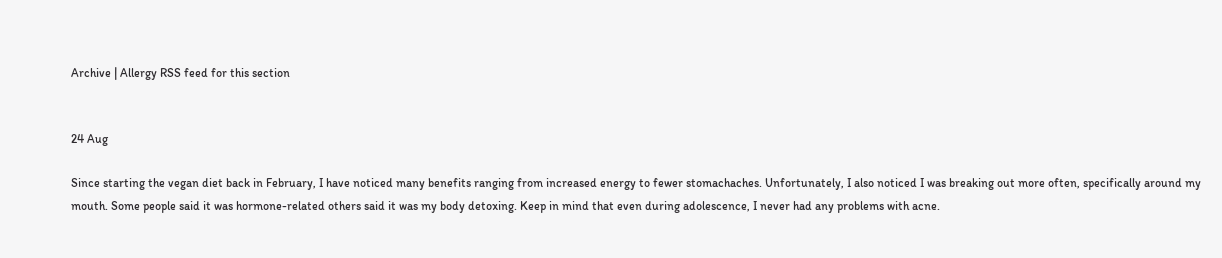Archive | Allergy RSS feed for this section


24 Aug

Since starting the vegan diet back in February, I have noticed many benefits ranging from increased energy to fewer stomachaches. Unfortunately, I also noticed I was breaking out more often, specifically around my mouth. Some people said it was hormone-related others said it was my body detoxing. Keep in mind that even during adolescence, I never had any problems with acne.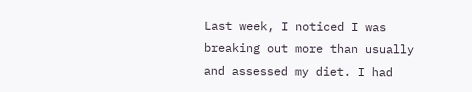Last week, I noticed I was breaking out more than usually and assessed my diet. I had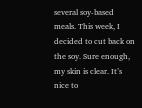several soy-based meals. This week, I decided to cut back on the soy. Sure enough, my skin is clear. It’s nice to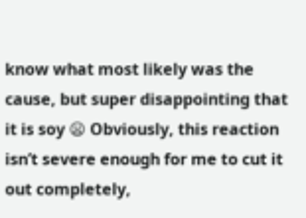know what most likely was the cause, but super disappointing that it is soy 😦 Obviously, this reaction isn’t severe enough for me to cut it out completely,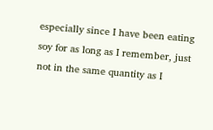especially since I have been eating soy for as long as I remember, just not in the same quantity as I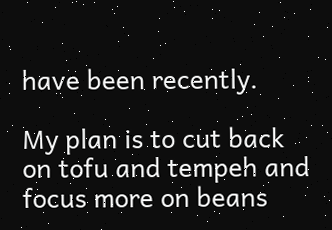have been recently.

My plan is to cut back on tofu and tempeh and focus more on beans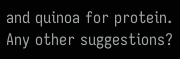and quinoa for protein. Any other suggestions?